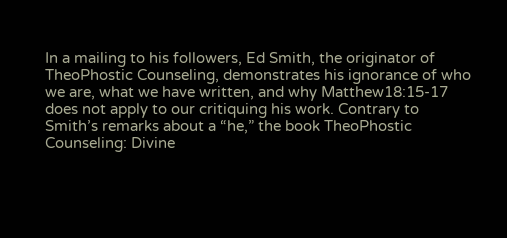In a mailing to his followers, Ed Smith, the originator of TheoPhostic Counseling, demonstrates his ignorance of who we are, what we have written, and why Matthew18:15-17 does not apply to our critiquing his work. Contrary to Smith’s remarks about a “he,” the book TheoPhostic Counseling: Divine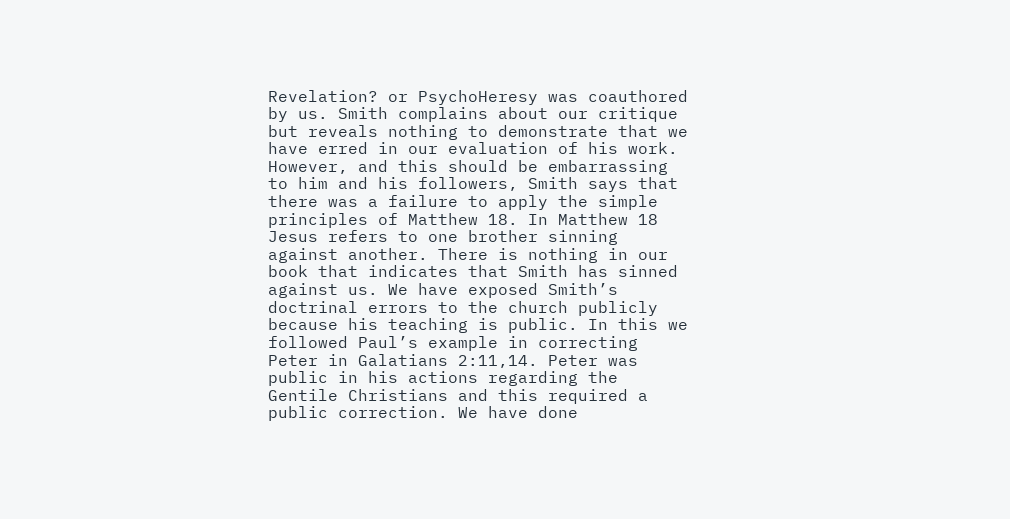Revelation? or PsychoHeresy was coauthored by us. Smith complains about our critique but reveals nothing to demonstrate that we have erred in our evaluation of his work. However, and this should be embarrassing to him and his followers, Smith says that there was a failure to apply the simple principles of Matthew 18. In Matthew 18 Jesus refers to one brother sinning against another. There is nothing in our book that indicates that Smith has sinned against us. We have exposed Smith’s doctrinal errors to the church publicly because his teaching is public. In this we followed Paul’s example in correcting Peter in Galatians 2:11,14. Peter was public in his actions regarding the Gentile Christians and this required a public correction. We have done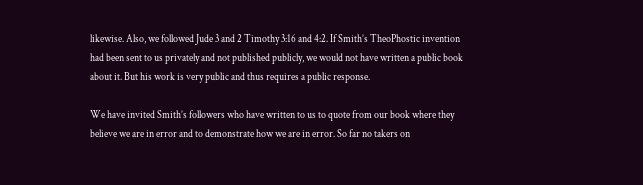likewise. Also, we followed Jude 3 and 2 Timothy 3:16 and 4:2. If Smith’s TheoPhostic invention had been sent to us privately and not published publicly, we would not have written a public book about it. But his work is very public and thus requires a public response.

We have invited Smith’s followers who have written to us to quote from our book where they believe we are in error and to demonstrate how we are in error. So far no takers on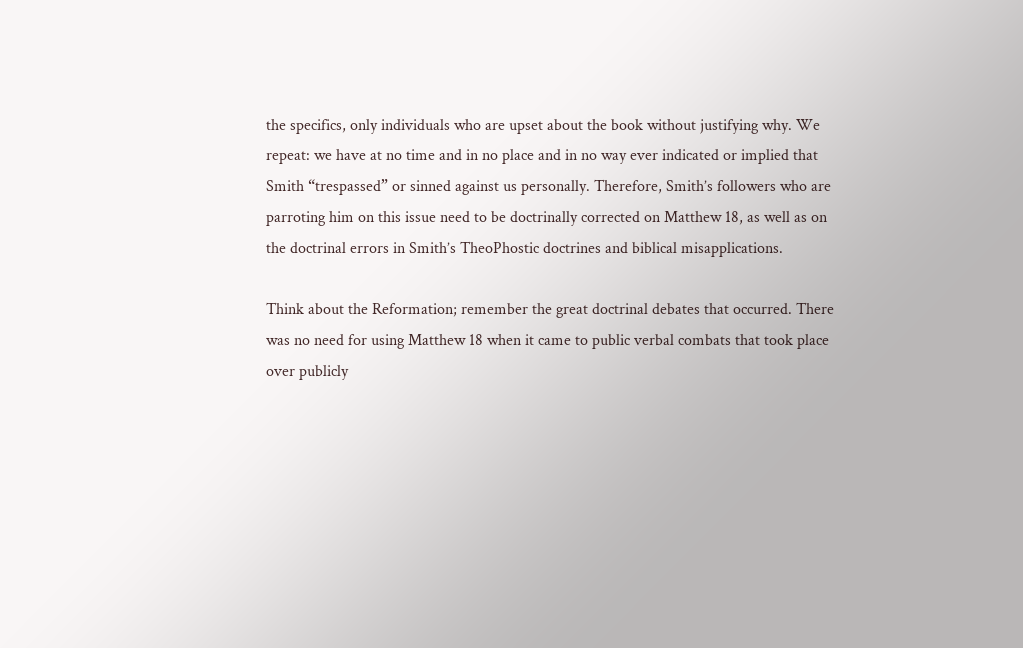the specifics, only individuals who are upset about the book without justifying why. We repeat: we have at no time and in no place and in no way ever indicated or implied that Smith “trespassed” or sinned against us personally. Therefore, Smith’s followers who are parroting him on this issue need to be doctrinally corrected on Matthew 18, as well as on the doctrinal errors in Smith’s TheoPhostic doctrines and biblical misapplications.

Think about the Reformation; remember the great doctrinal debates that occurred. There was no need for using Matthew 18 when it came to public verbal combats that took place over publicly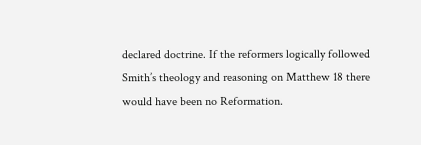declared doctrine. If the reformers logically followed Smith’s theology and reasoning on Matthew 18 there would have been no Reformation.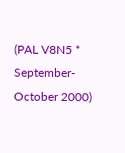(PAL V8N5 * September-October 2000)